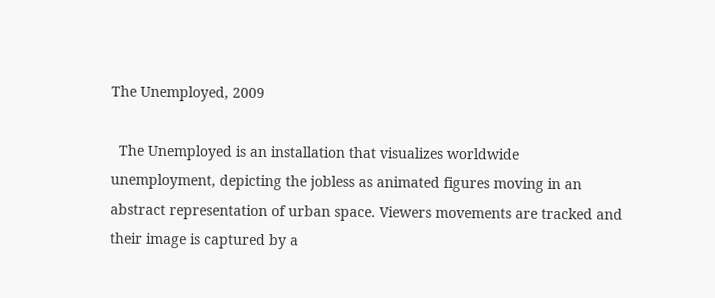The Unemployed, 2009

  The Unemployed is an installation that visualizes worldwide unemployment, depicting the jobless as animated figures moving in an abstract representation of urban space. Viewers movements are tracked and their image is captured by a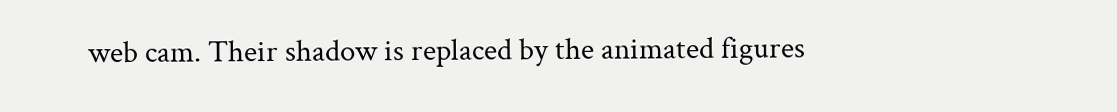web cam. Their shadow is replaced by the animated figures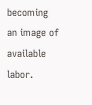becoming an image of available labor.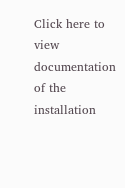Click here to view documentation of the installation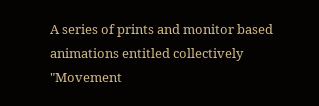A series of prints and monitor based animations entitled collectively "Movement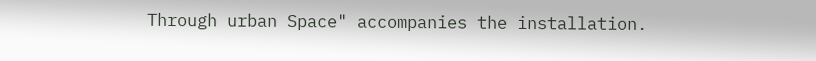Through urban Space" accompanies the installation.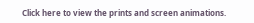Click here to view the prints and screen animations.